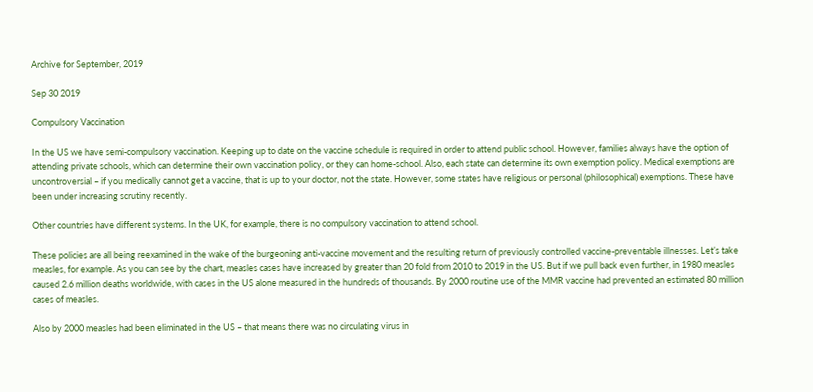Archive for September, 2019

Sep 30 2019

Compulsory Vaccination

In the US we have semi-compulsory vaccination. Keeping up to date on the vaccine schedule is required in order to attend public school. However, families always have the option of attending private schools, which can determine their own vaccination policy, or they can home-school. Also, each state can determine its own exemption policy. Medical exemptions are uncontroversial – if you medically cannot get a vaccine, that is up to your doctor, not the state. However, some states have religious or personal (philosophical) exemptions. These have been under increasing scrutiny recently.

Other countries have different systems. In the UK, for example, there is no compulsory vaccination to attend school.

These policies are all being reexamined in the wake of the burgeoning anti-vaccine movement and the resulting return of previously controlled vaccine-preventable illnesses. Let’s take measles, for example. As you can see by the chart, measles cases have increased by greater than 20 fold from 2010 to 2019 in the US. But if we pull back even further, in 1980 measles caused 2.6 million deaths worldwide, with cases in the US alone measured in the hundreds of thousands. By 2000 routine use of the MMR vaccine had prevented an estimated 80 million cases of measles.

Also by 2000 measles had been eliminated in the US – that means there was no circulating virus in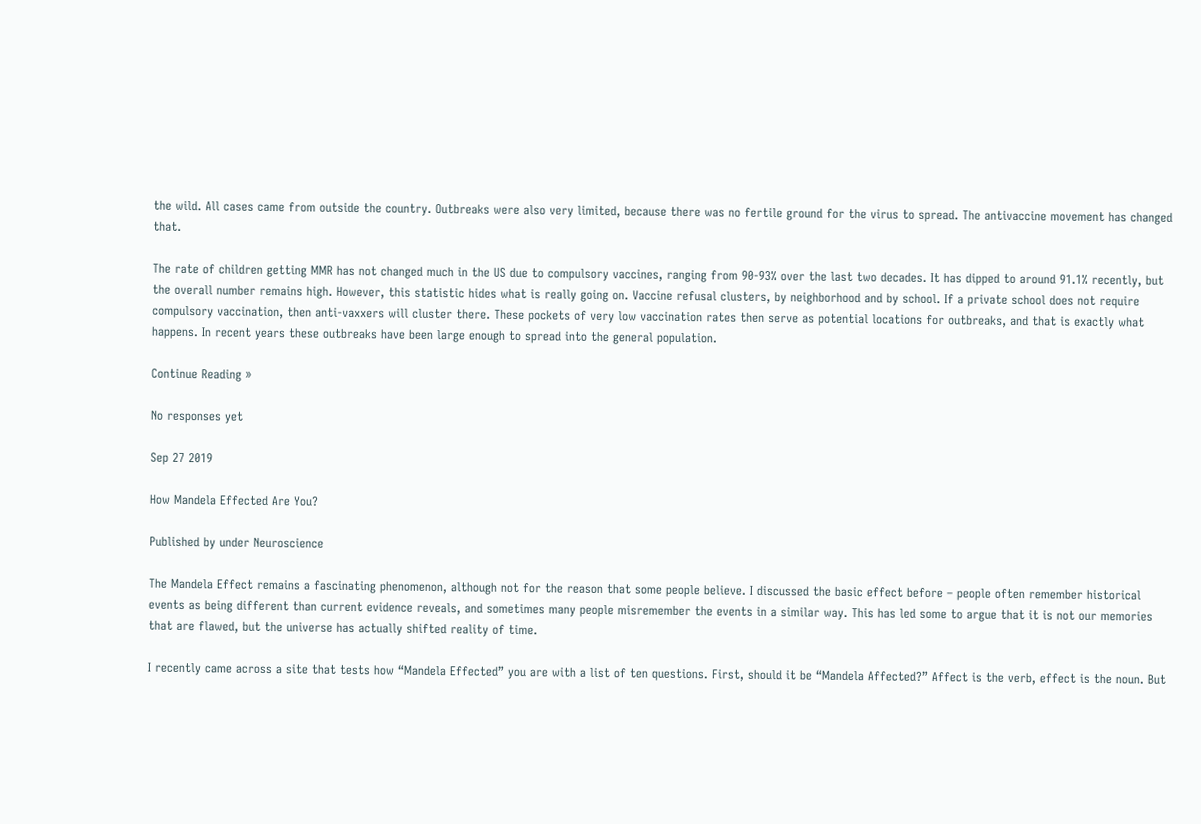the wild. All cases came from outside the country. Outbreaks were also very limited, because there was no fertile ground for the virus to spread. The antivaccine movement has changed that.

The rate of children getting MMR has not changed much in the US due to compulsory vaccines, ranging from 90-93% over the last two decades. It has dipped to around 91.1% recently, but the overall number remains high. However, this statistic hides what is really going on. Vaccine refusal clusters, by neighborhood and by school. If a private school does not require compulsory vaccination, then anti-vaxxers will cluster there. These pockets of very low vaccination rates then serve as potential locations for outbreaks, and that is exactly what happens. In recent years these outbreaks have been large enough to spread into the general population.

Continue Reading »

No responses yet

Sep 27 2019

How Mandela Effected Are You?

Published by under Neuroscience

The Mandela Effect remains a fascinating phenomenon, although not for the reason that some people believe. I discussed the basic effect before – people often remember historical events as being different than current evidence reveals, and sometimes many people misremember the events in a similar way. This has led some to argue that it is not our memories that are flawed, but the universe has actually shifted reality of time.

I recently came across a site that tests how “Mandela Effected” you are with a list of ten questions. First, should it be “Mandela Affected?” Affect is the verb, effect is the noun. But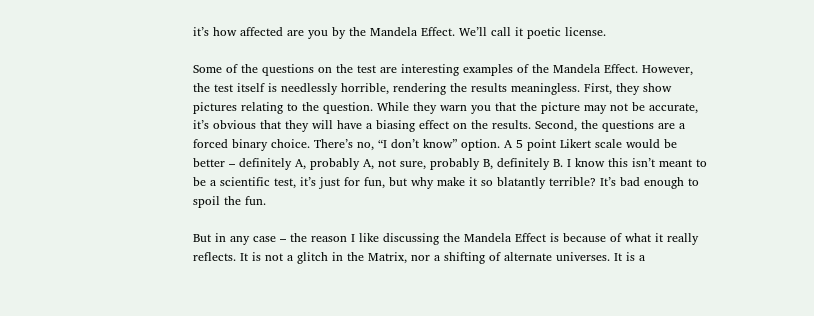it’s how affected are you by the Mandela Effect. We’ll call it poetic license.

Some of the questions on the test are interesting examples of the Mandela Effect. However, the test itself is needlessly horrible, rendering the results meaningless. First, they show pictures relating to the question. While they warn you that the picture may not be accurate, it’s obvious that they will have a biasing effect on the results. Second, the questions are a forced binary choice. There’s no, “I don’t know” option. A 5 point Likert scale would be better – definitely A, probably A, not sure, probably B, definitely B. I know this isn’t meant to be a scientific test, it’s just for fun, but why make it so blatantly terrible? It’s bad enough to spoil the fun.

But in any case – the reason I like discussing the Mandela Effect is because of what it really reflects. It is not a glitch in the Matrix, nor a shifting of alternate universes. It is a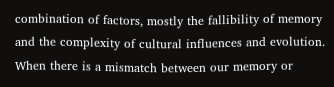combination of factors, mostly the fallibility of memory and the complexity of cultural influences and evolution. When there is a mismatch between our memory or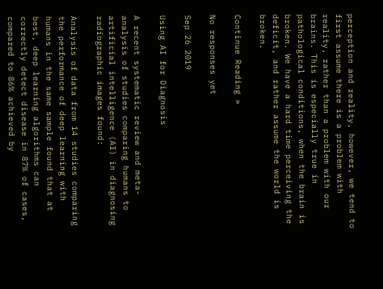perception and reality, however, we tend to first assume there is a problem with reality, rather than a problem with our brains. This is especially true in pathological conditions, when the brain is broken. We have a hard time perceiving the deficit, and rather assume the world is broken.

Continue Reading »

No responses yet

Sep 26 2019

Using AI for Diagnosis

A recent systematic review and meta-analysis of studies comparing humans to artificial intelligence (AI) in diagnosing radiographic images found:

Analysis of data from 14 studies comparing the performance of deep learning with humans in the same sample found that at best, deep learning algorithms can correctly detect disease in 87% of cases, compared to 86% achieved by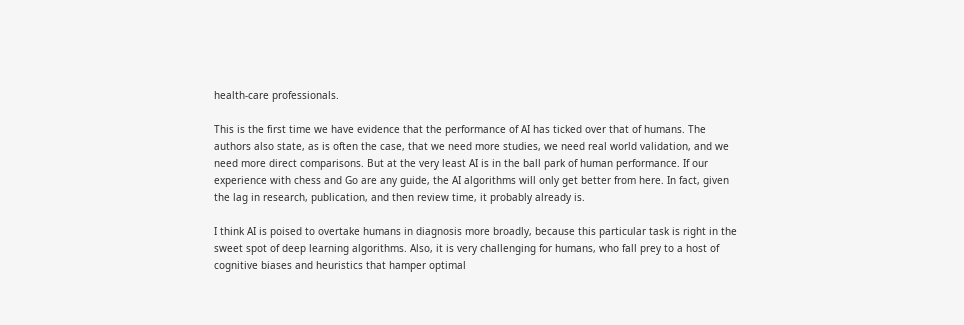health-care professionals.

This is the first time we have evidence that the performance of AI has ticked over that of humans. The authors also state, as is often the case, that we need more studies, we need real world validation, and we need more direct comparisons. But at the very least AI is in the ball park of human performance. If our experience with chess and Go are any guide, the AI algorithms will only get better from here. In fact, given the lag in research, publication, and then review time, it probably already is.

I think AI is poised to overtake humans in diagnosis more broadly, because this particular task is right in the sweet spot of deep learning algorithms. Also, it is very challenging for humans, who fall prey to a host of cognitive biases and heuristics that hamper optimal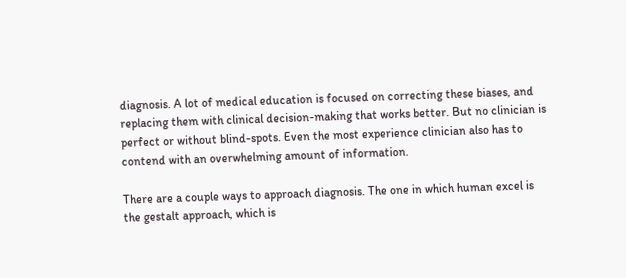diagnosis. A lot of medical education is focused on correcting these biases, and replacing them with clinical decision-making that works better. But no clinician is perfect or without blind-spots. Even the most experience clinician also has to contend with an overwhelming amount of information.

There are a couple ways to approach diagnosis. The one in which human excel is the gestalt approach, which is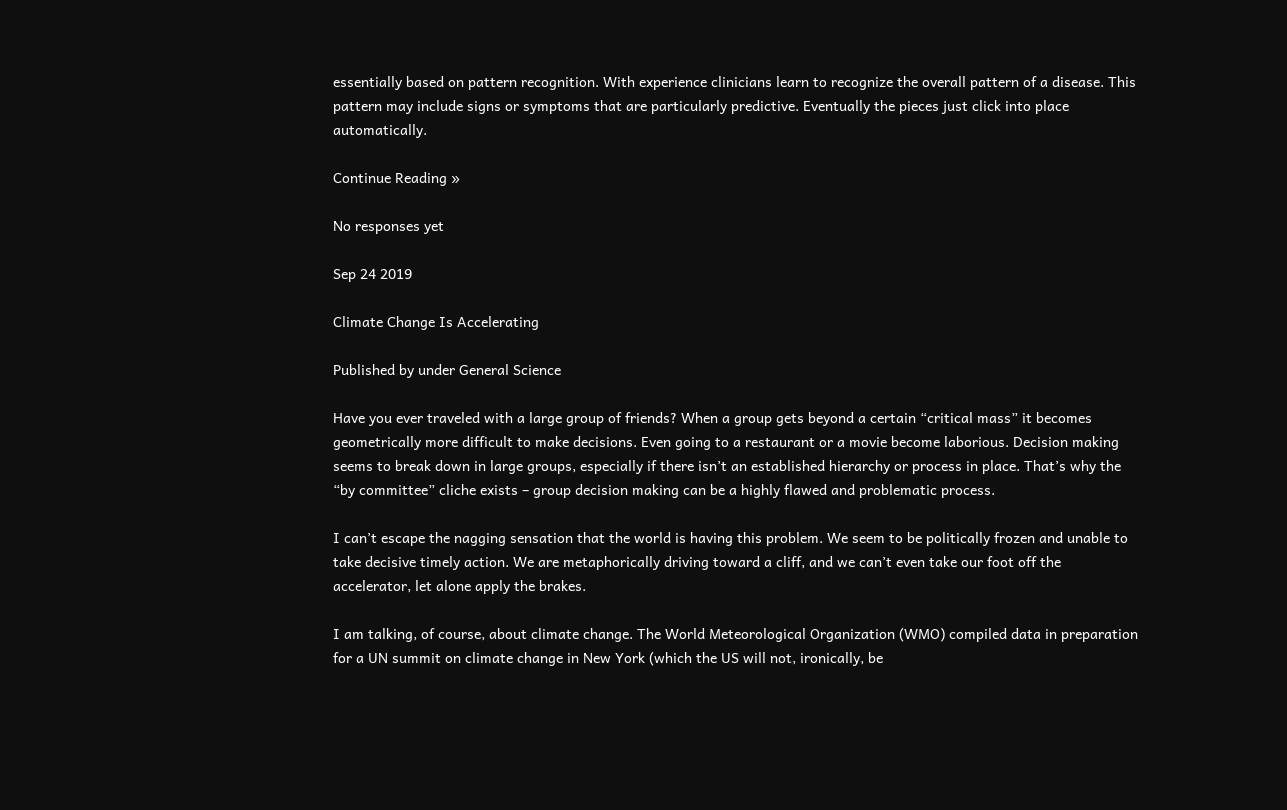essentially based on pattern recognition. With experience clinicians learn to recognize the overall pattern of a disease. This pattern may include signs or symptoms that are particularly predictive. Eventually the pieces just click into place automatically.

Continue Reading »

No responses yet

Sep 24 2019

Climate Change Is Accelerating

Published by under General Science

Have you ever traveled with a large group of friends? When a group gets beyond a certain “critical mass” it becomes geometrically more difficult to make decisions. Even going to a restaurant or a movie become laborious. Decision making seems to break down in large groups, especially if there isn’t an established hierarchy or process in place. That’s why the “by committee” cliche exists – group decision making can be a highly flawed and problematic process.

I can’t escape the nagging sensation that the world is having this problem. We seem to be politically frozen and unable to take decisive timely action. We are metaphorically driving toward a cliff, and we can’t even take our foot off the accelerator, let alone apply the brakes.

I am talking, of course, about climate change. The World Meteorological Organization (WMO) compiled data in preparation for a UN summit on climate change in New York (which the US will not, ironically, be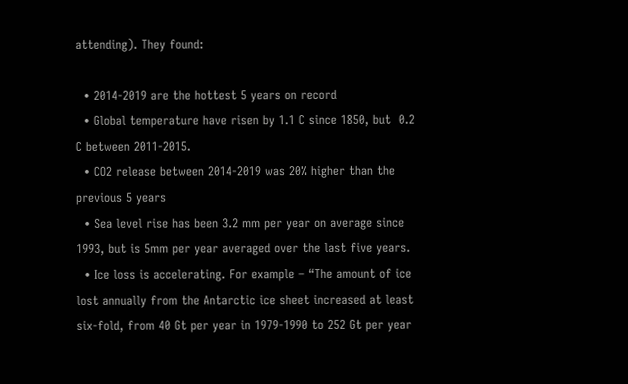attending). They found:

  • 2014-2019 are the hottest 5 years on record
  • Global temperature have risen by 1.1 C since 1850, but  0.2 C between 2011-2015.
  • CO2 release between 2014-2019 was 20% higher than the previous 5 years
  • Sea level rise has been 3.2 mm per year on average since 1993, but is 5mm per year averaged over the last five years.
  • Ice loss is accelerating. For example – “The amount of ice lost annually from the Antarctic ice sheet increased at least six-fold, from 40 Gt per year in 1979-1990 to 252 Gt per year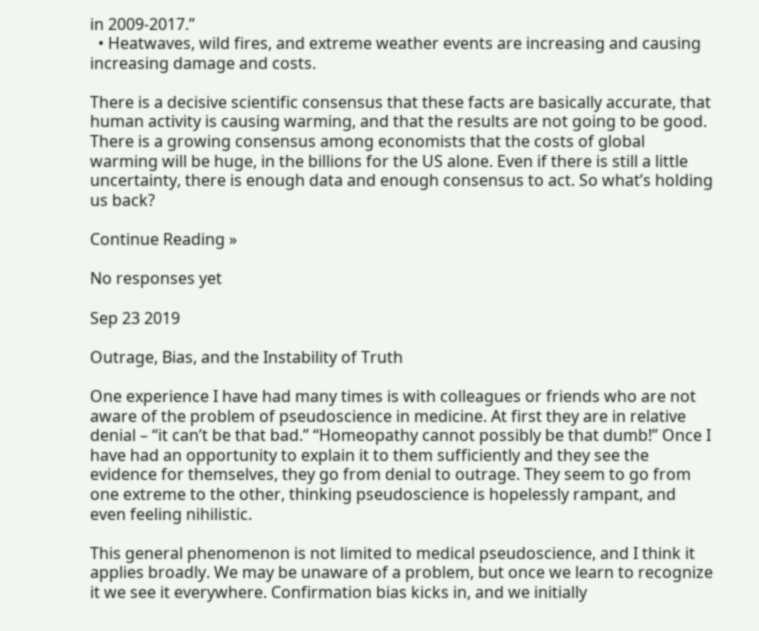in 2009-2017.”
  • Heatwaves, wild fires, and extreme weather events are increasing and causing increasing damage and costs.

There is a decisive scientific consensus that these facts are basically accurate, that human activity is causing warming, and that the results are not going to be good. There is a growing consensus among economists that the costs of global warming will be huge, in the billions for the US alone. Even if there is still a little uncertainty, there is enough data and enough consensus to act. So what’s holding us back?

Continue Reading »

No responses yet

Sep 23 2019

Outrage, Bias, and the Instability of Truth

One experience I have had many times is with colleagues or friends who are not aware of the problem of pseudoscience in medicine. At first they are in relative denial – “it can’t be that bad.” “Homeopathy cannot possibly be that dumb!” Once I have had an opportunity to explain it to them sufficiently and they see the evidence for themselves, they go from denial to outrage. They seem to go from one extreme to the other, thinking pseudoscience is hopelessly rampant, and even feeling nihilistic.

This general phenomenon is not limited to medical pseudoscience, and I think it applies broadly. We may be unaware of a problem, but once we learn to recognize it we see it everywhere. Confirmation bias kicks in, and we initially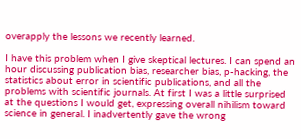overapply the lessons we recently learned.

I have this problem when I give skeptical lectures. I can spend an hour discussing publication bias, researcher bias, p-hacking, the statistics about error in scientific publications, and all the problems with scientific journals. At first I was a little surprised at the questions I would get, expressing overall nihilism toward science in general. I inadvertently gave the wrong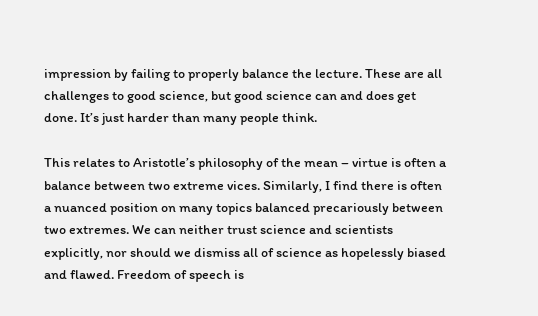impression by failing to properly balance the lecture. These are all challenges to good science, but good science can and does get done. It’s just harder than many people think.

This relates to Aristotle’s philosophy of the mean – virtue is often a balance between two extreme vices. Similarly, I find there is often a nuanced position on many topics balanced precariously between two extremes. We can neither trust science and scientists explicitly, nor should we dismiss all of science as hopelessly biased and flawed. Freedom of speech is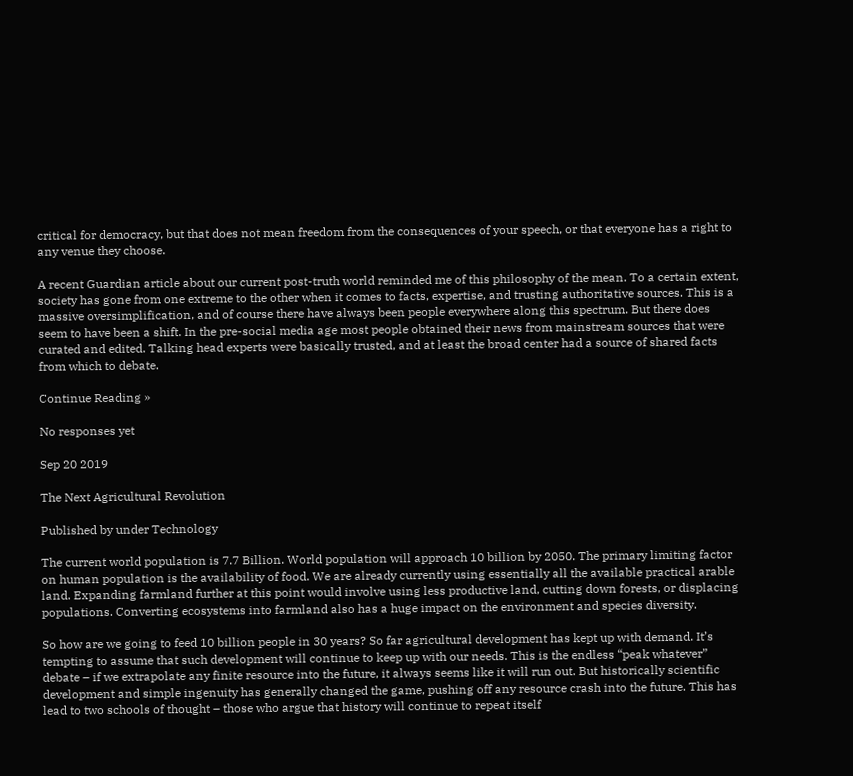critical for democracy, but that does not mean freedom from the consequences of your speech, or that everyone has a right to any venue they choose.

A recent Guardian article about our current post-truth world reminded me of this philosophy of the mean. To a certain extent, society has gone from one extreme to the other when it comes to facts, expertise, and trusting authoritative sources. This is a massive oversimplification, and of course there have always been people everywhere along this spectrum. But there does seem to have been a shift. In the pre-social media age most people obtained their news from mainstream sources that were curated and edited. Talking head experts were basically trusted, and at least the broad center had a source of shared facts from which to debate.

Continue Reading »

No responses yet

Sep 20 2019

The Next Agricultural Revolution

Published by under Technology

The current world population is 7.7 Billion. World population will approach 10 billion by 2050. The primary limiting factor on human population is the availability of food. We are already currently using essentially all the available practical arable land. Expanding farmland further at this point would involve using less productive land, cutting down forests, or displacing populations. Converting ecosystems into farmland also has a huge impact on the environment and species diversity.

So how are we going to feed 10 billion people in 30 years? So far agricultural development has kept up with demand. It’s tempting to assume that such development will continue to keep up with our needs. This is the endless “peak whatever” debate – if we extrapolate any finite resource into the future, it always seems like it will run out. But historically scientific development and simple ingenuity has generally changed the game, pushing off any resource crash into the future. This has lead to two schools of thought – those who argue that history will continue to repeat itself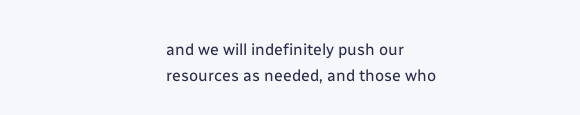and we will indefinitely push our resources as needed, and those who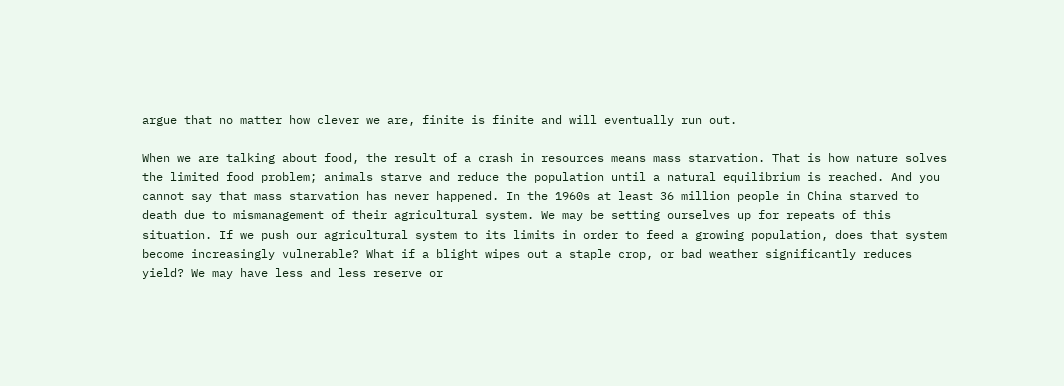argue that no matter how clever we are, finite is finite and will eventually run out.

When we are talking about food, the result of a crash in resources means mass starvation. That is how nature solves the limited food problem; animals starve and reduce the population until a natural equilibrium is reached. And you cannot say that mass starvation has never happened. In the 1960s at least 36 million people in China starved to death due to mismanagement of their agricultural system. We may be setting ourselves up for repeats of this situation. If we push our agricultural system to its limits in order to feed a growing population, does that system become increasingly vulnerable? What if a blight wipes out a staple crop, or bad weather significantly reduces yield? We may have less and less reserve or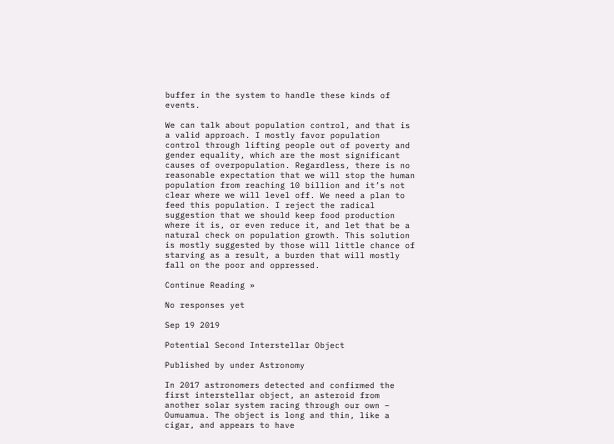buffer in the system to handle these kinds of events.

We can talk about population control, and that is a valid approach. I mostly favor population control through lifting people out of poverty and gender equality, which are the most significant causes of overpopulation. Regardless, there is no reasonable expectation that we will stop the human population from reaching 10 billion and it’s not clear where we will level off. We need a plan to feed this population. I reject the radical suggestion that we should keep food production where it is, or even reduce it, and let that be a natural check on population growth. This solution is mostly suggested by those will little chance of starving as a result, a burden that will mostly fall on the poor and oppressed.

Continue Reading »

No responses yet

Sep 19 2019

Potential Second Interstellar Object

Published by under Astronomy

In 2017 astronomers detected and confirmed the first interstellar object, an asteroid from another solar system racing through our own – Oumuamua. The object is long and thin, like a cigar, and appears to have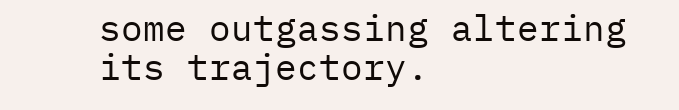some outgassing altering its trajectory.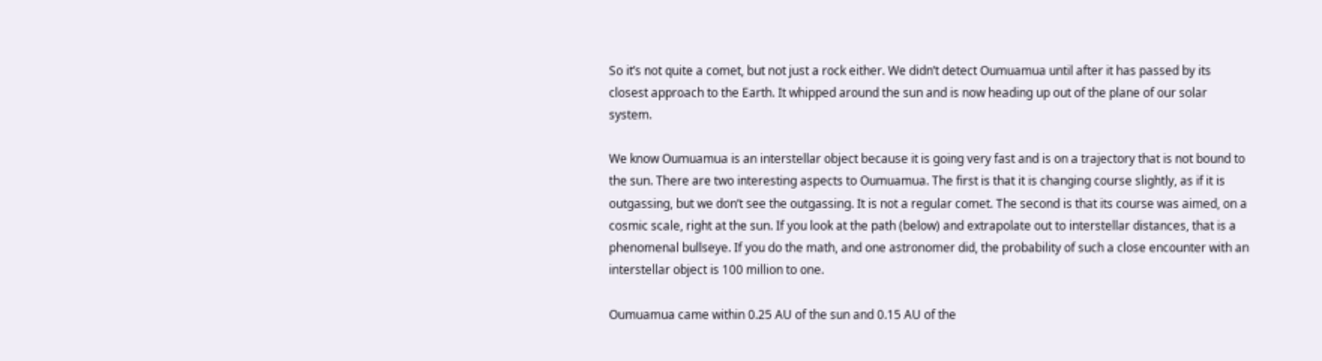So it’s not quite a comet, but not just a rock either. We didn’t detect Oumuamua until after it has passed by its closest approach to the Earth. It whipped around the sun and is now heading up out of the plane of our solar system.

We know Oumuamua is an interstellar object because it is going very fast and is on a trajectory that is not bound to the sun. There are two interesting aspects to Oumuamua. The first is that it is changing course slightly, as if it is outgassing, but we don’t see the outgassing. It is not a regular comet. The second is that its course was aimed, on a cosmic scale, right at the sun. If you look at the path (below) and extrapolate out to interstellar distances, that is a phenomenal bullseye. If you do the math, and one astronomer did, the probability of such a close encounter with an interstellar object is 100 million to one.

Oumuamua came within 0.25 AU of the sun and 0.15 AU of the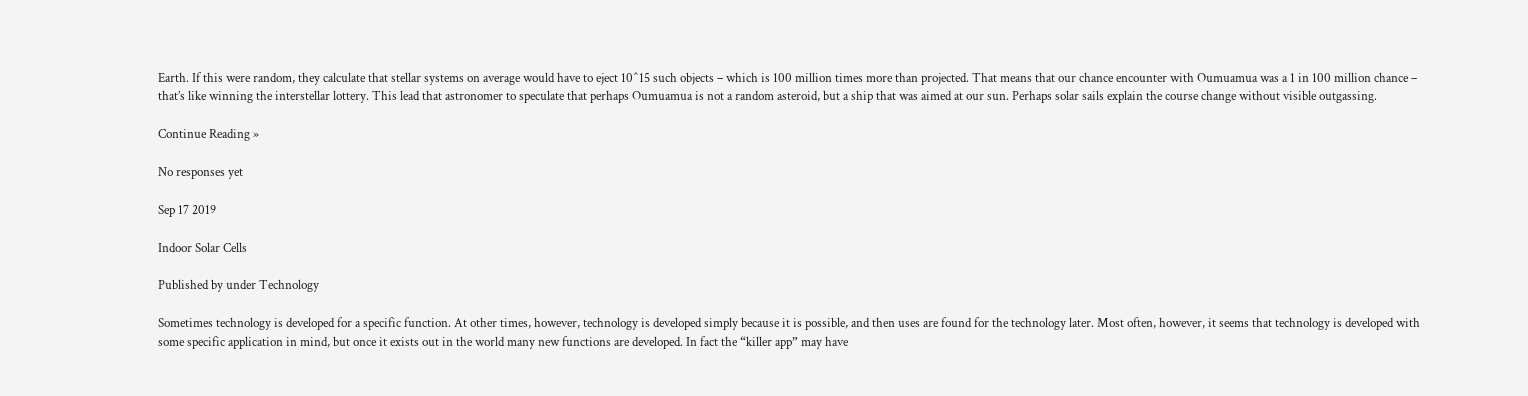Earth. If this were random, they calculate that stellar systems on average would have to eject 10^15 such objects – which is 100 million times more than projected. That means that our chance encounter with Oumuamua was a 1 in 100 million chance – that’s like winning the interstellar lottery. This lead that astronomer to speculate that perhaps Oumuamua is not a random asteroid, but a ship that was aimed at our sun. Perhaps solar sails explain the course change without visible outgassing.

Continue Reading »

No responses yet

Sep 17 2019

Indoor Solar Cells

Published by under Technology

Sometimes technology is developed for a specific function. At other times, however, technology is developed simply because it is possible, and then uses are found for the technology later. Most often, however, it seems that technology is developed with some specific application in mind, but once it exists out in the world many new functions are developed. In fact the “killer app” may have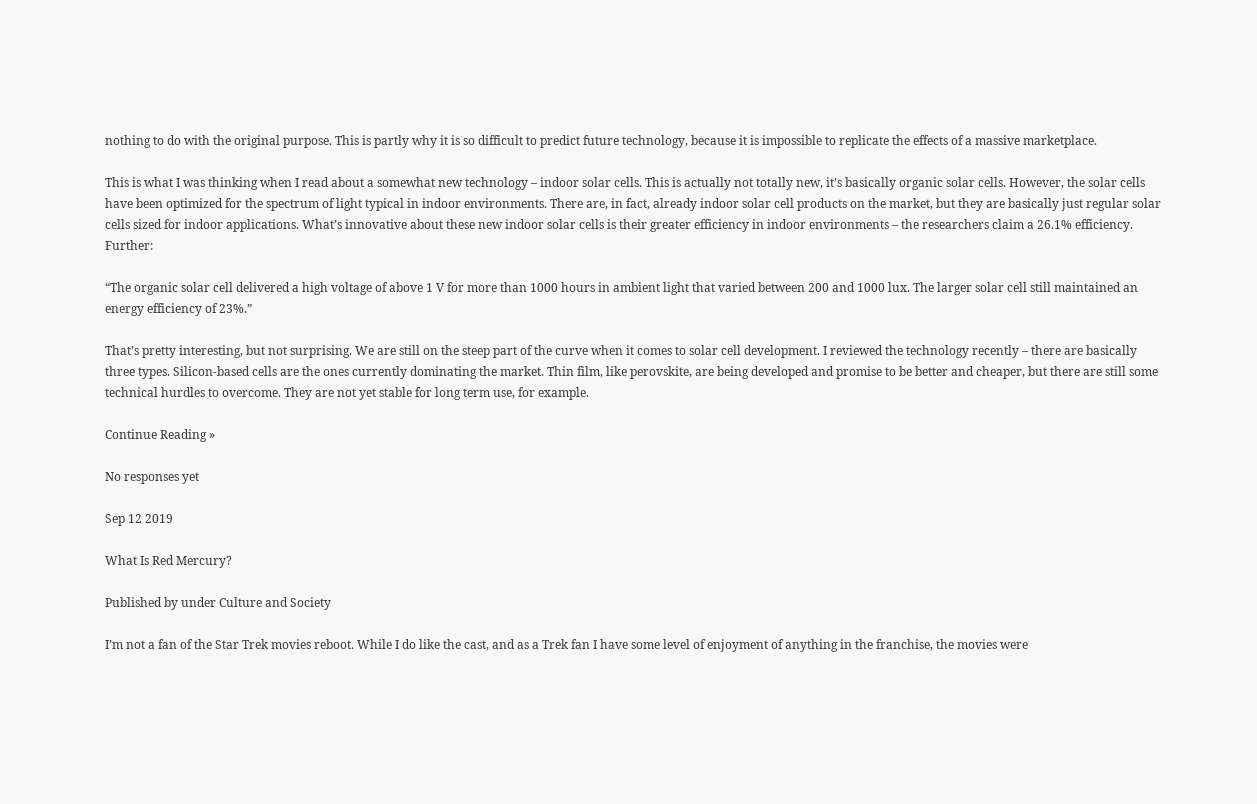nothing to do with the original purpose. This is partly why it is so difficult to predict future technology, because it is impossible to replicate the effects of a massive marketplace.

This is what I was thinking when I read about a somewhat new technology – indoor solar cells. This is actually not totally new, it’s basically organic solar cells. However, the solar cells have been optimized for the spectrum of light typical in indoor environments. There are, in fact, already indoor solar cell products on the market, but they are basically just regular solar cells sized for indoor applications. What’s innovative about these new indoor solar cells is their greater efficiency in indoor environments – the researchers claim a 26.1% efficiency. Further:

“The organic solar cell delivered a high voltage of above 1 V for more than 1000 hours in ambient light that varied between 200 and 1000 lux. The larger solar cell still maintained an energy efficiency of 23%.”

That’s pretty interesting, but not surprising. We are still on the steep part of the curve when it comes to solar cell development. I reviewed the technology recently – there are basically three types. Silicon-based cells are the ones currently dominating the market. Thin film, like perovskite, are being developed and promise to be better and cheaper, but there are still some technical hurdles to overcome. They are not yet stable for long term use, for example.

Continue Reading »

No responses yet

Sep 12 2019

What Is Red Mercury?

Published by under Culture and Society

I’m not a fan of the Star Trek movies reboot. While I do like the cast, and as a Trek fan I have some level of enjoyment of anything in the franchise, the movies were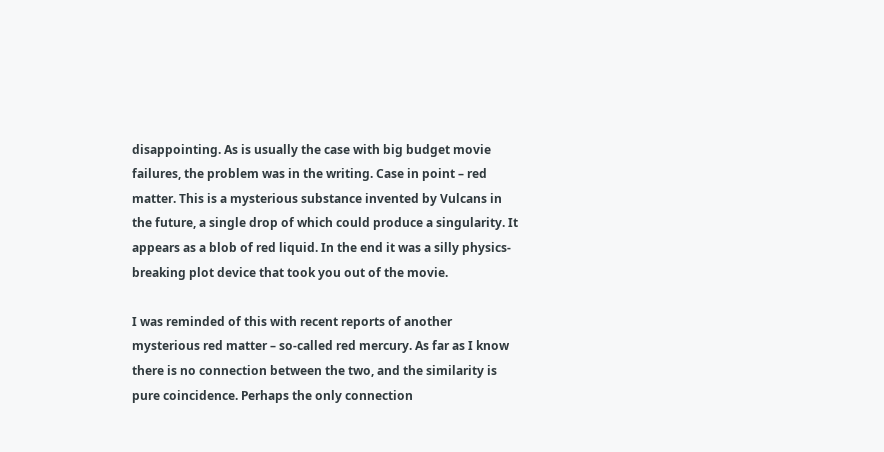disappointing. As is usually the case with big budget movie failures, the problem was in the writing. Case in point – red matter. This is a mysterious substance invented by Vulcans in the future, a single drop of which could produce a singularity. It appears as a blob of red liquid. In the end it was a silly physics-breaking plot device that took you out of the movie.

I was reminded of this with recent reports of another mysterious red matter – so-called red mercury. As far as I know there is no connection between the two, and the similarity is pure coincidence. Perhaps the only connection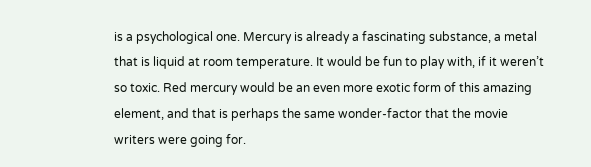is a psychological one. Mercury is already a fascinating substance, a metal that is liquid at room temperature. It would be fun to play with, if it weren’t so toxic. Red mercury would be an even more exotic form of this amazing element, and that is perhaps the same wonder-factor that the movie writers were going for.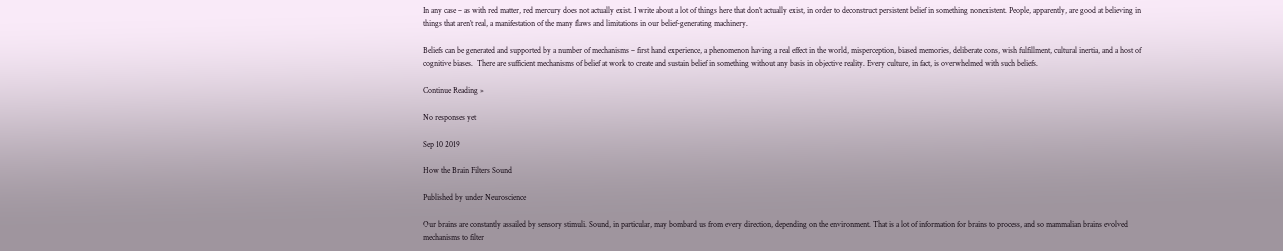In any case – as with red matter, red mercury does not actually exist. I write about a lot of things here that don’t actually exist, in order to deconstruct persistent belief in something nonexistent. People, apparently, are good at believing in things that aren’t real, a manifestation of the many flaws and limitations in our belief-generating machinery.

Beliefs can be generated and supported by a number of mechanisms – first hand experience, a phenomenon having a real effect in the world, misperception, biased memories, deliberate cons, wish fulfillment, cultural inertia, and a host of cognitive biases.  There are sufficient mechanisms of belief at work to create and sustain belief in something without any basis in objective reality. Every culture, in fact, is overwhelmed with such beliefs.

Continue Reading »

No responses yet

Sep 10 2019

How the Brain Filters Sound

Published by under Neuroscience

Our brains are constantly assailed by sensory stimuli. Sound, in particular, may bombard us from every direction, depending on the environment. That is a lot of information for brains to process, and so mammalian brains evolved mechanisms to filter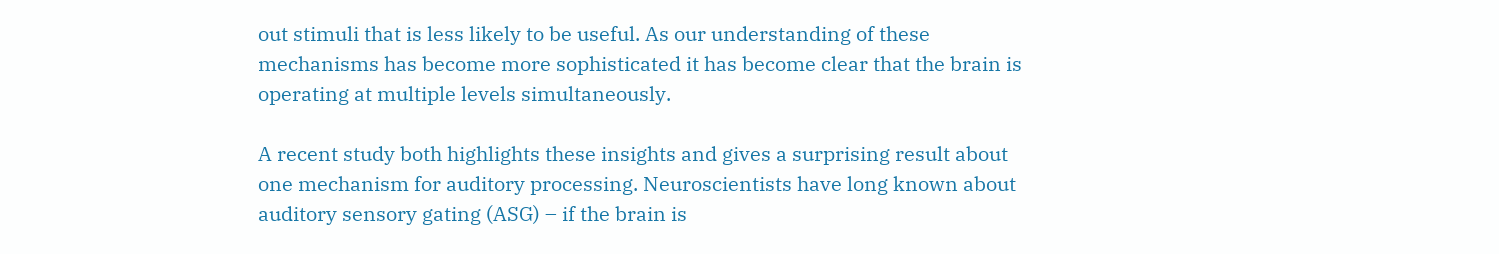out stimuli that is less likely to be useful. As our understanding of these mechanisms has become more sophisticated it has become clear that the brain is operating at multiple levels simultaneously.

A recent study both highlights these insights and gives a surprising result about one mechanism for auditory processing. Neuroscientists have long known about auditory sensory gating (ASG) – if the brain is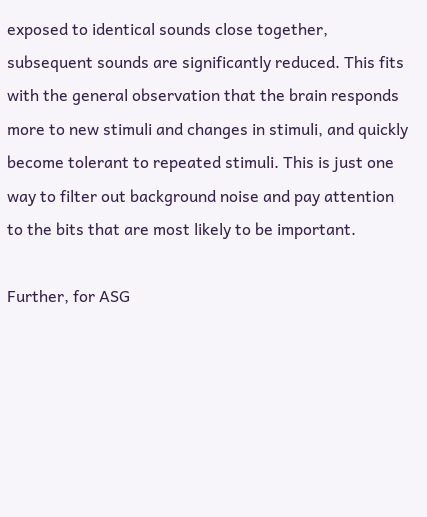exposed to identical sounds close together, subsequent sounds are significantly reduced. This fits with the general observation that the brain responds more to new stimuli and changes in stimuli, and quickly become tolerant to repeated stimuli. This is just one way to filter out background noise and pay attention to the bits that are most likely to be important.

Further, for ASG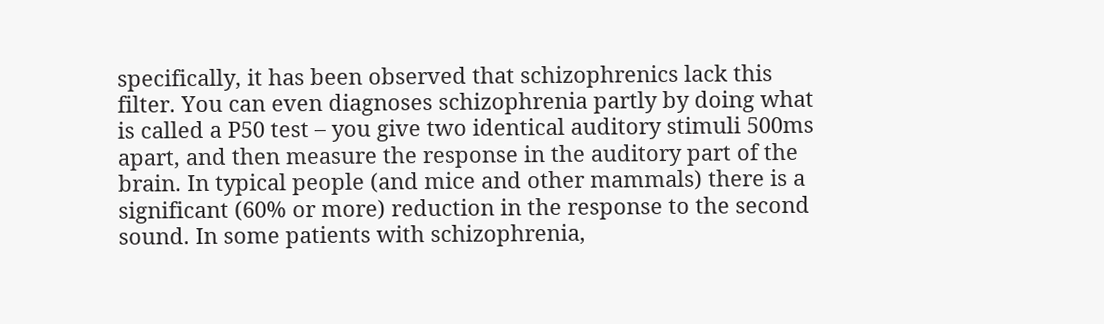specifically, it has been observed that schizophrenics lack this filter. You can even diagnoses schizophrenia partly by doing what is called a P50 test – you give two identical auditory stimuli 500ms apart, and then measure the response in the auditory part of the brain. In typical people (and mice and other mammals) there is a significant (60% or more) reduction in the response to the second sound. In some patients with schizophrenia,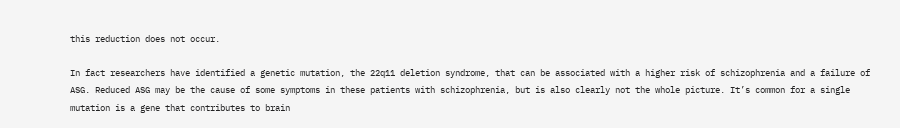this reduction does not occur.

In fact researchers have identified a genetic mutation, the 22q11 deletion syndrome, that can be associated with a higher risk of schizophrenia and a failure of ASG. Reduced ASG may be the cause of some symptoms in these patients with schizophrenia, but is also clearly not the whole picture. It’s common for a single mutation is a gene that contributes to brain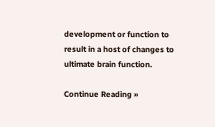development or function to result in a host of changes to ultimate brain function.

Continue Reading »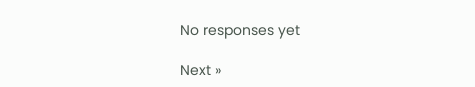No responses yet

Next »